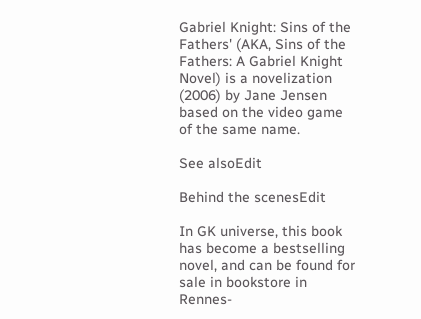Gabriel Knight: Sins of the Fathers' (AKA, Sins of the Fathers: A Gabriel Knight Novel) is a novelization (2006) by Jane Jensen based on the video game of the same name.

See alsoEdit

Behind the scenesEdit

In GK universe, this book has become a bestselling novel, and can be found for sale in bookstore in Rennes-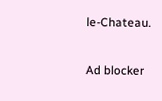le-Chateau.

Ad blocker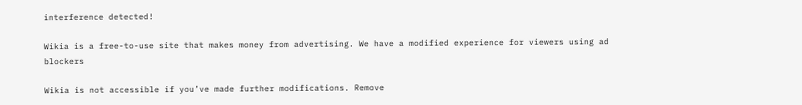interference detected!

Wikia is a free-to-use site that makes money from advertising. We have a modified experience for viewers using ad blockers

Wikia is not accessible if you’ve made further modifications. Remove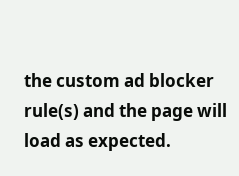the custom ad blocker rule(s) and the page will load as expected.